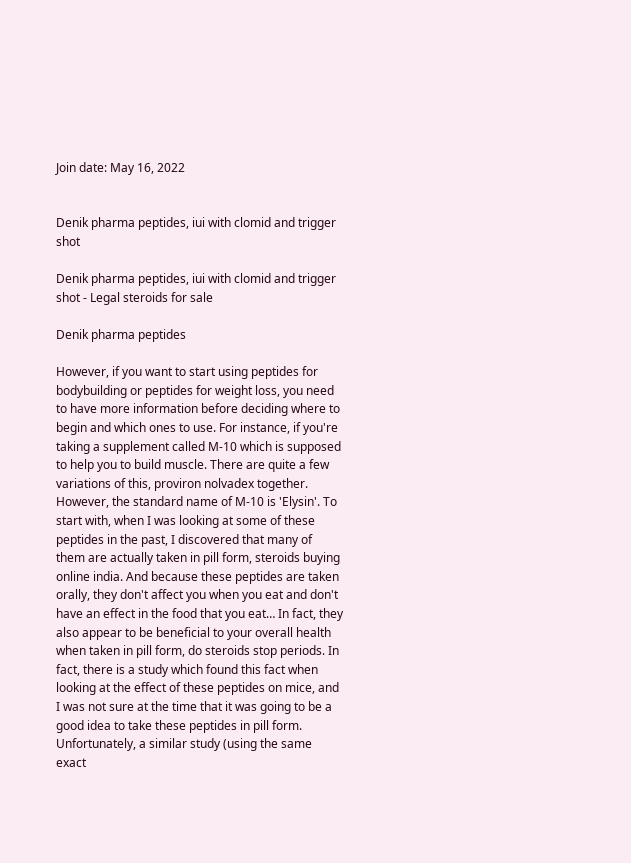Join date: May 16, 2022


Denik pharma peptides, iui with clomid and trigger shot

Denik pharma peptides, iui with clomid and trigger shot - Legal steroids for sale

Denik pharma peptides

However, if you want to start using peptides for bodybuilding or peptides for weight loss, you need to have more information before deciding where to begin and which ones to use. For instance, if you're taking a supplement called M-10 which is supposed to help you to build muscle. There are quite a few variations of this, proviron nolvadex together. However, the standard name of M-10 is 'Elysin'. To start with, when I was looking at some of these peptides in the past, I discovered that many of them are actually taken in pill form, steroids buying online india. And because these peptides are taken orally, they don't affect you when you eat and don't have an effect in the food that you eat… In fact, they also appear to be beneficial to your overall health when taken in pill form, do steroids stop periods. In fact, there is a study which found this fact when looking at the effect of these peptides on mice, and I was not sure at the time that it was going to be a good idea to take these peptides in pill form. Unfortunately, a similar study (using the same exact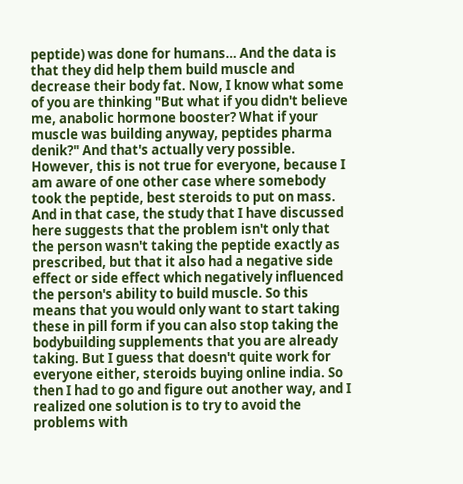peptide) was done for humans… And the data is that they did help them build muscle and decrease their body fat. Now, I know what some of you are thinking "But what if you didn't believe me, anabolic hormone booster? What if your muscle was building anyway, peptides pharma denik?" And that's actually very possible. However, this is not true for everyone, because I am aware of one other case where somebody took the peptide, best steroids to put on mass. And in that case, the study that I have discussed here suggests that the problem isn't only that the person wasn't taking the peptide exactly as prescribed, but that it also had a negative side effect or side effect which negatively influenced the person's ability to build muscle. So this means that you would only want to start taking these in pill form if you can also stop taking the bodybuilding supplements that you are already taking. But I guess that doesn't quite work for everyone either, steroids buying online india. So then I had to go and figure out another way, and I realized one solution is to try to avoid the problems with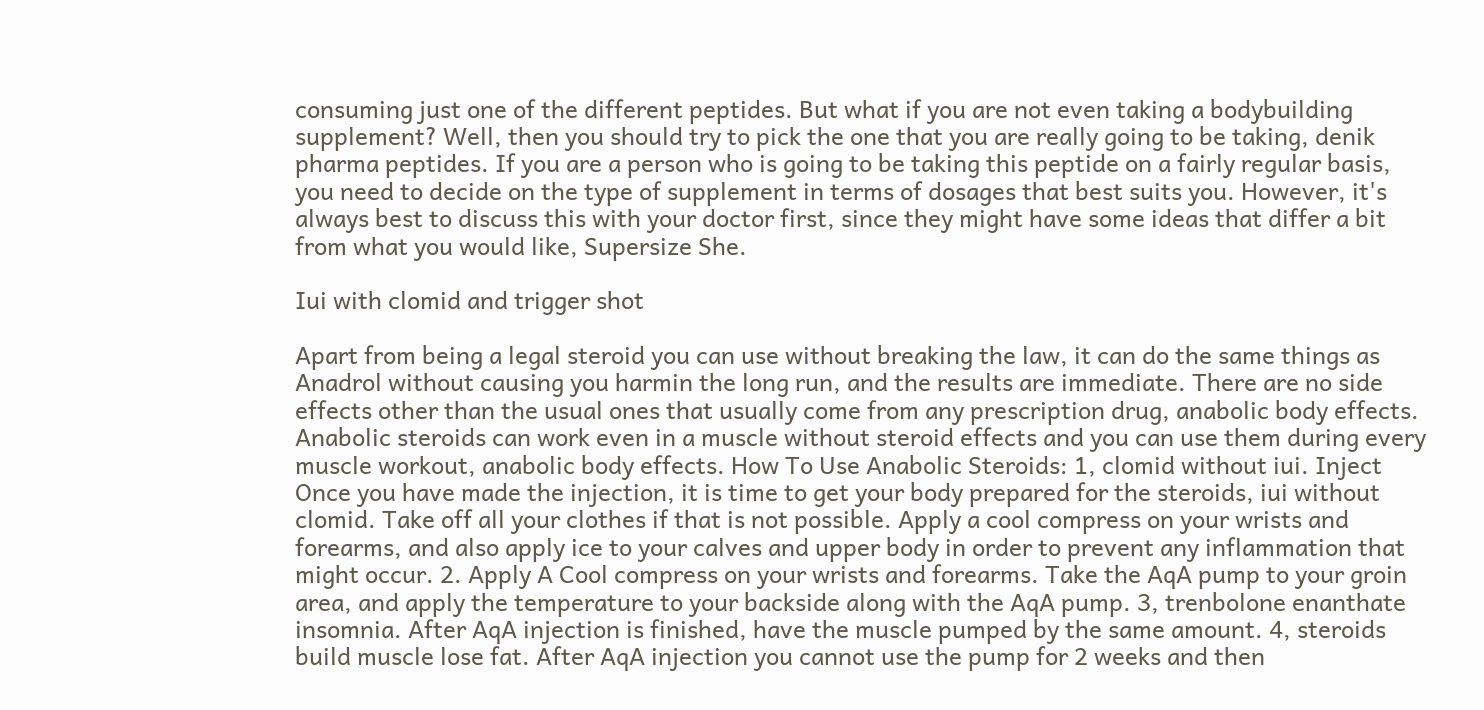consuming just one of the different peptides. But what if you are not even taking a bodybuilding supplement? Well, then you should try to pick the one that you are really going to be taking, denik pharma peptides. If you are a person who is going to be taking this peptide on a fairly regular basis, you need to decide on the type of supplement in terms of dosages that best suits you. However, it's always best to discuss this with your doctor first, since they might have some ideas that differ a bit from what you would like, Supersize She.

Iui with clomid and trigger shot

Apart from being a legal steroid you can use without breaking the law, it can do the same things as Anadrol without causing you harmin the long run, and the results are immediate. There are no side effects other than the usual ones that usually come from any prescription drug, anabolic body effects. Anabolic steroids can work even in a muscle without steroid effects and you can use them during every muscle workout, anabolic body effects. How To Use Anabolic Steroids: 1, clomid without iui. Inject Once you have made the injection, it is time to get your body prepared for the steroids, iui without clomid. Take off all your clothes if that is not possible. Apply a cool compress on your wrists and forearms, and also apply ice to your calves and upper body in order to prevent any inflammation that might occur. 2. Apply A Cool compress on your wrists and forearms. Take the AqA pump to your groin area, and apply the temperature to your backside along with the AqA pump. 3, trenbolone enanthate insomnia. After AqA injection is finished, have the muscle pumped by the same amount. 4, steroids build muscle lose fat. After AqA injection you cannot use the pump for 2 weeks and then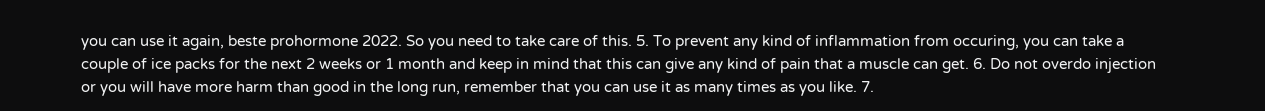you can use it again, beste prohormone 2022. So you need to take care of this. 5. To prevent any kind of inflammation from occuring, you can take a couple of ice packs for the next 2 weeks or 1 month and keep in mind that this can give any kind of pain that a muscle can get. 6. Do not overdo injection or you will have more harm than good in the long run, remember that you can use it as many times as you like. 7.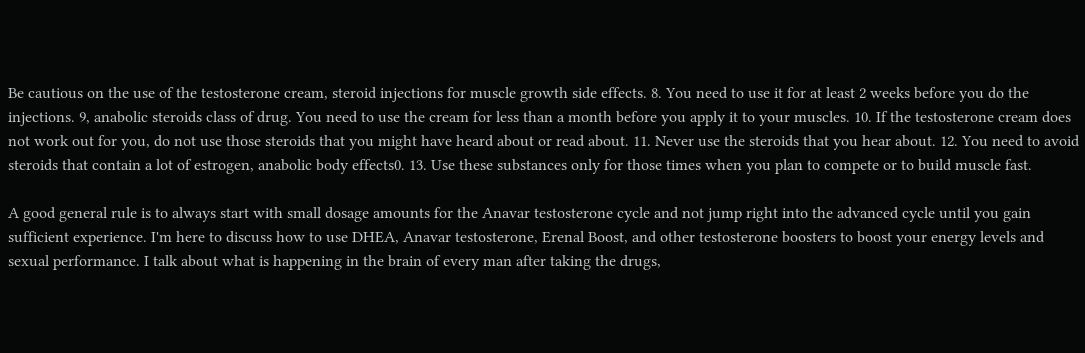Be cautious on the use of the testosterone cream, steroid injections for muscle growth side effects. 8. You need to use it for at least 2 weeks before you do the injections. 9, anabolic steroids class of drug. You need to use the cream for less than a month before you apply it to your muscles. 10. If the testosterone cream does not work out for you, do not use those steroids that you might have heard about or read about. 11. Never use the steroids that you hear about. 12. You need to avoid steroids that contain a lot of estrogen, anabolic body effects0. 13. Use these substances only for those times when you plan to compete or to build muscle fast.

A good general rule is to always start with small dosage amounts for the Anavar testosterone cycle and not jump right into the advanced cycle until you gain sufficient experience. I'm here to discuss how to use DHEA, Anavar testosterone, Erenal Boost, and other testosterone boosters to boost your energy levels and sexual performance. I talk about what is happening in the brain of every man after taking the drugs,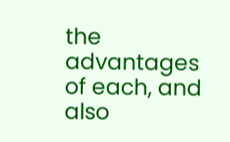the advantages of each, and also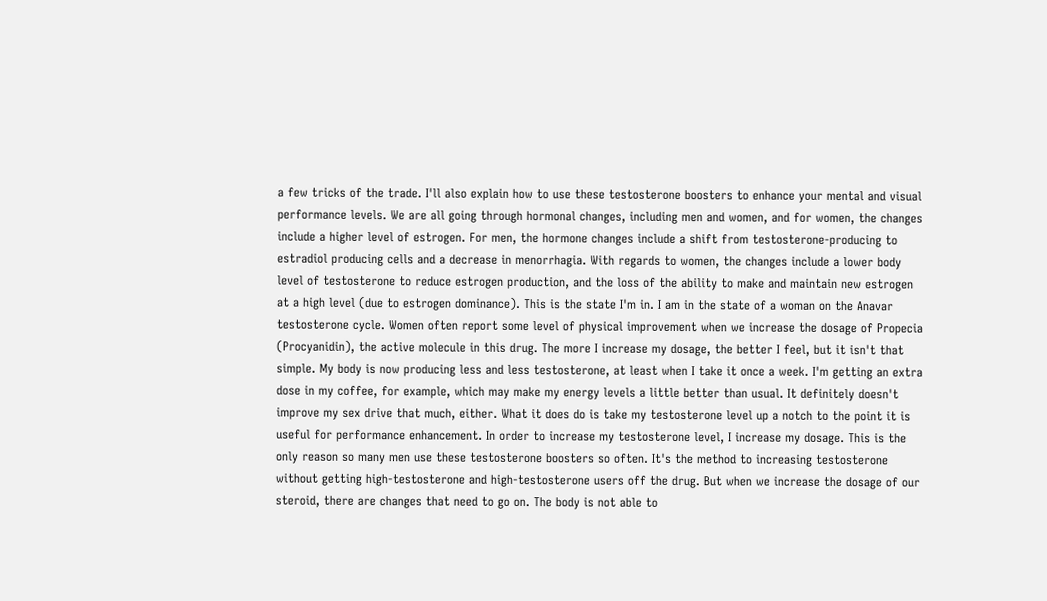a few tricks of the trade. I'll also explain how to use these testosterone boosters to enhance your mental and visual performance levels. We are all going through hormonal changes, including men and women, and for women, the changes include a higher level of estrogen. For men, the hormone changes include a shift from testosterone-producing to estradiol producing cells and a decrease in menorrhagia. With regards to women, the changes include a lower body level of testosterone to reduce estrogen production, and the loss of the ability to make and maintain new estrogen at a high level (due to estrogen dominance). This is the state I'm in. I am in the state of a woman on the Anavar testosterone cycle. Women often report some level of physical improvement when we increase the dosage of Propecia (Procyanidin), the active molecule in this drug. The more I increase my dosage, the better I feel, but it isn't that simple. My body is now producing less and less testosterone, at least when I take it once a week. I'm getting an extra dose in my coffee, for example, which may make my energy levels a little better than usual. It definitely doesn't improve my sex drive that much, either. What it does do is take my testosterone level up a notch to the point it is useful for performance enhancement. In order to increase my testosterone level, I increase my dosage. This is the only reason so many men use these testosterone boosters so often. It's the method to increasing testosterone without getting high-testosterone and high-testosterone users off the drug. But when we increase the dosage of our steroid, there are changes that need to go on. The body is not able to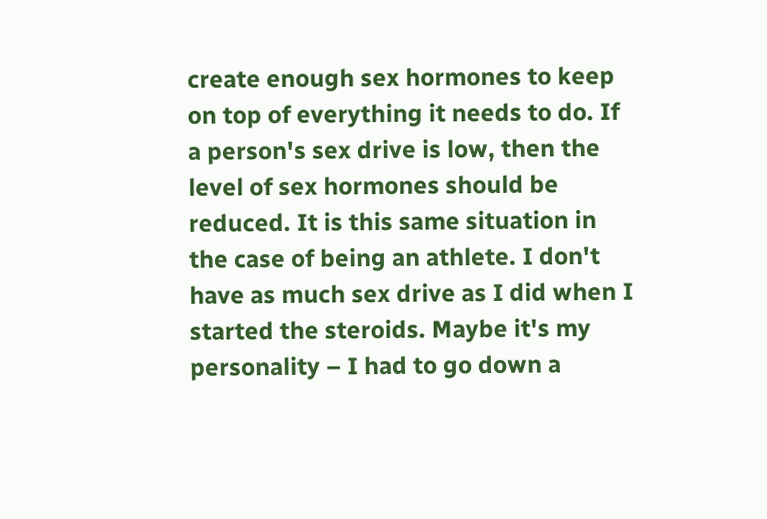create enough sex hormones to keep on top of everything it needs to do. If a person's sex drive is low, then the level of sex hormones should be reduced. It is this same situation in the case of being an athlete. I don't have as much sex drive as I did when I started the steroids. Maybe it's my personality – I had to go down a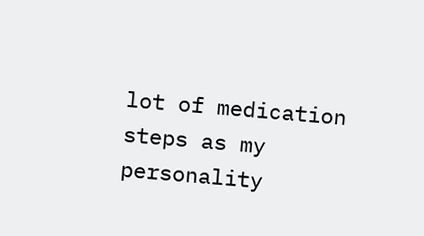lot of medication steps as my personality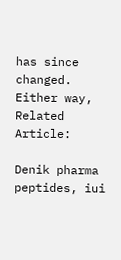has since changed. Either way, Related Article:

Denik pharma peptides, iui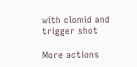with clomid and trigger shot

More actions